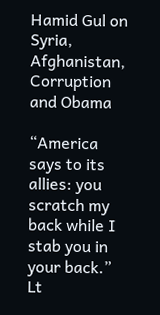Hamid Gul on Syria, Afghanistan, Corruption and Obama

“America says to its allies: you scratch my back while I stab you in your back.” Lt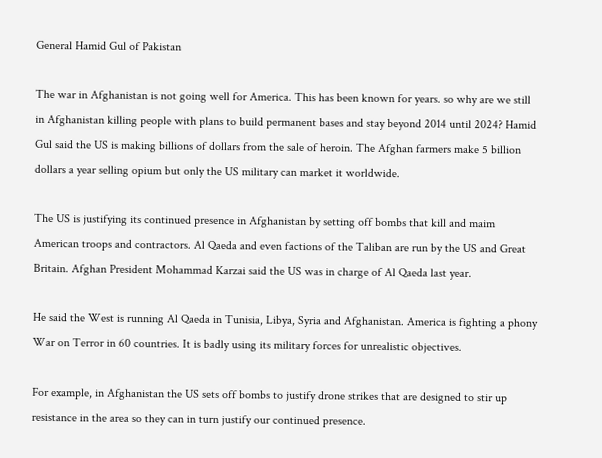General Hamid Gul of Pakistan

The war in Afghanistan is not going well for America. This has been known for years. so why are we still in Afghanistan killing people with plans to build permanent bases and stay beyond 2014 until 2024? Hamid Gul said the US is making billions of dollars from the sale of heroin. The Afghan farmers make 5 billion dollars a year selling opium but only the US military can market it worldwide.

The US is justifying its continued presence in Afghanistan by setting off bombs that kill and maim American troops and contractors. Al Qaeda and even factions of the Taliban are run by the US and Great Britain. Afghan President Mohammad Karzai said the US was in charge of Al Qaeda last year.

He said the West is running Al Qaeda in Tunisia, Libya, Syria and Afghanistan. America is fighting a phony War on Terror in 60 countries. It is badly using its military forces for unrealistic objectives.

For example, in Afghanistan the US sets off bombs to justify drone strikes that are designed to stir up resistance in the area so they can in turn justify our continued presence.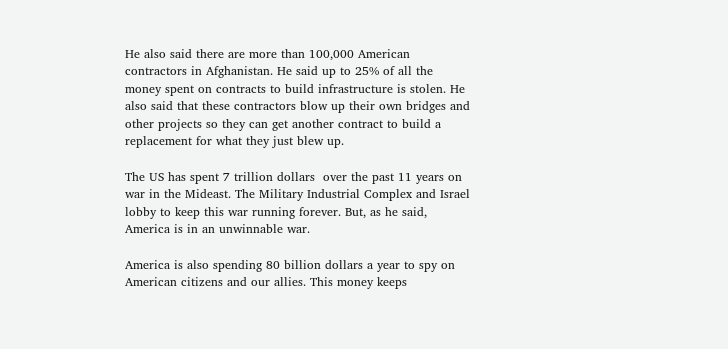He also said there are more than 100,000 American contractors in Afghanistan. He said up to 25% of all the money spent on contracts to build infrastructure is stolen. He also said that these contractors blow up their own bridges and other projects so they can get another contract to build a replacement for what they just blew up.

The US has spent 7 trillion dollars  over the past 11 years on war in the Mideast. The Military Industrial Complex and Israel lobby to keep this war running forever. But, as he said, America is in an unwinnable war.

America is also spending 80 billion dollars a year to spy on American citizens and our allies. This money keeps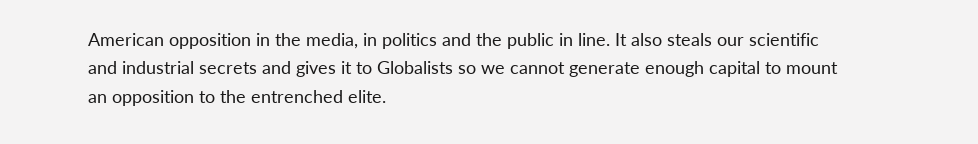American opposition in the media, in politics and the public in line. It also steals our scientific and industrial secrets and gives it to Globalists so we cannot generate enough capital to mount an opposition to the entrenched elite.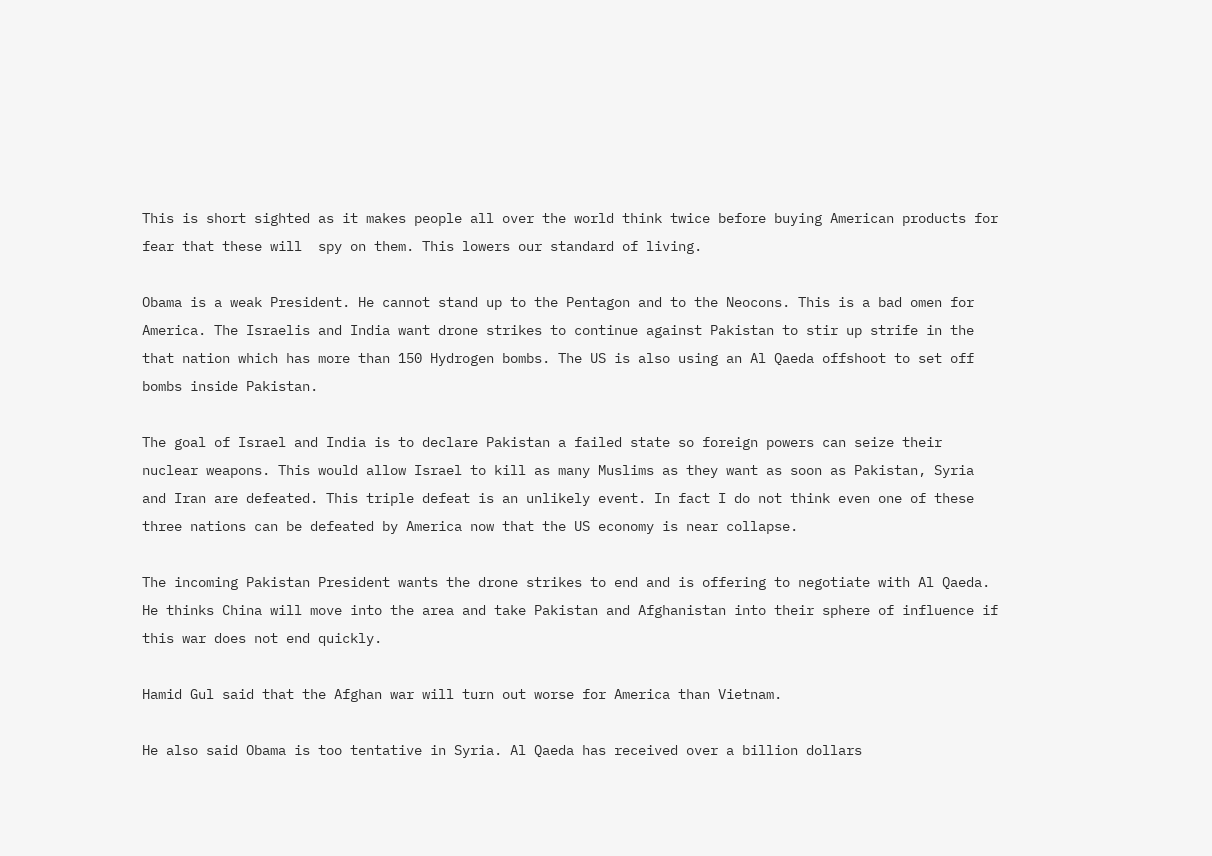This is short sighted as it makes people all over the world think twice before buying American products for fear that these will  spy on them. This lowers our standard of living.

Obama is a weak President. He cannot stand up to the Pentagon and to the Neocons. This is a bad omen for America. The Israelis and India want drone strikes to continue against Pakistan to stir up strife in the that nation which has more than 150 Hydrogen bombs. The US is also using an Al Qaeda offshoot to set off bombs inside Pakistan.

The goal of Israel and India is to declare Pakistan a failed state so foreign powers can seize their nuclear weapons. This would allow Israel to kill as many Muslims as they want as soon as Pakistan, Syria and Iran are defeated. This triple defeat is an unlikely event. In fact I do not think even one of these three nations can be defeated by America now that the US economy is near collapse.

The incoming Pakistan President wants the drone strikes to end and is offering to negotiate with Al Qaeda. He thinks China will move into the area and take Pakistan and Afghanistan into their sphere of influence if this war does not end quickly.

Hamid Gul said that the Afghan war will turn out worse for America than Vietnam.

He also said Obama is too tentative in Syria. Al Qaeda has received over a billion dollars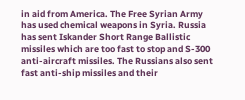in aid from America. The Free Syrian Army has used chemical weapons in Syria. Russia has sent Iskander Short Range Ballistic missiles which are too fast to stop and S-300 anti-aircraft missiles. The Russians also sent fast anti-ship missiles and their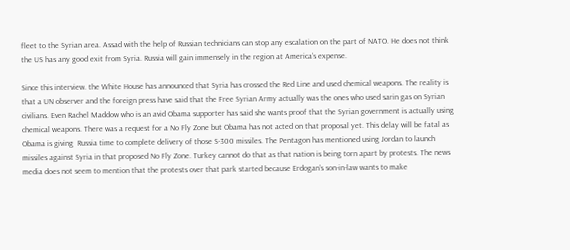fleet to the Syrian area. Assad with the help of Russian technicians can stop any escalation on the part of NATO. He does not think the US has any good exit from Syria. Russia will gain immensely in the region at America’s expense.

Since this interview. the White House has announced that Syria has crossed the Red Line and used chemical weapons. The reality is that a UN observer and the foreign press have said that the Free Syrian Army actually was the ones who used sarin gas on Syrian civilians. Even Rachel Maddow who is an avid Obama supporter has said she wants proof that the Syrian government is actually using chemical weapons. There was a request for a No Fly Zone but Obama has not acted on that proposal yet. This delay will be fatal as Obama is giving  Russia time to complete delivery of those S-300 missiles. The Pentagon has mentioned using Jordan to launch missiles against Syria in that proposed No Fly Zone. Turkey cannot do that as that nation is being torn apart by protests. The news media does not seem to mention that the protests over that park started because Erdogan’s son-in-law wants to make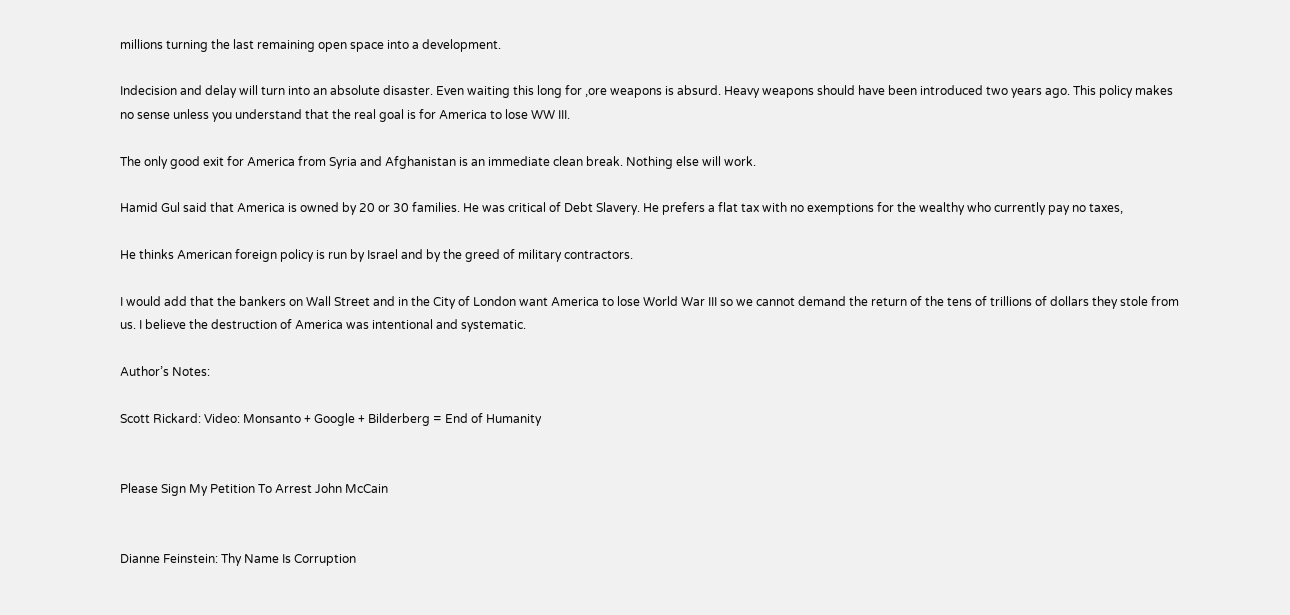millions turning the last remaining open space into a development.

Indecision and delay will turn into an absolute disaster. Even waiting this long for ,ore weapons is absurd. Heavy weapons should have been introduced two years ago. This policy makes no sense unless you understand that the real goal is for America to lose WW III.

The only good exit for America from Syria and Afghanistan is an immediate clean break. Nothing else will work.

Hamid Gul said that America is owned by 20 or 30 families. He was critical of Debt Slavery. He prefers a flat tax with no exemptions for the wealthy who currently pay no taxes,

He thinks American foreign policy is run by Israel and by the greed of military contractors.

I would add that the bankers on Wall Street and in the City of London want America to lose World War III so we cannot demand the return of the tens of trillions of dollars they stole from us. I believe the destruction of America was intentional and systematic.

Author’s Notes:

Scott Rickard: Video: Monsanto + Google + Bilderberg = End of Humanity


Please Sign My Petition To Arrest John McCain


Dianne Feinstein: Thy Name Is Corruption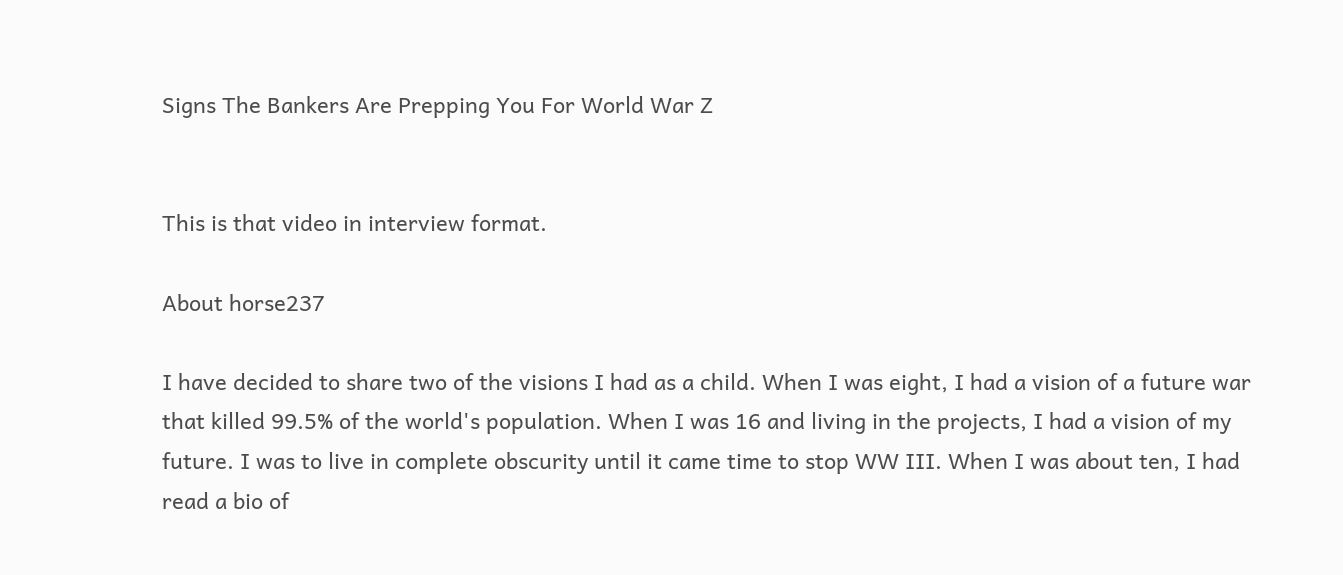Signs The Bankers Are Prepping You For World War Z


This is that video in interview format.

About horse237

I have decided to share two of the visions I had as a child. When I was eight, I had a vision of a future war that killed 99.5% of the world's population. When I was 16 and living in the projects, I had a vision of my future. I was to live in complete obscurity until it came time to stop WW III. When I was about ten, I had read a bio of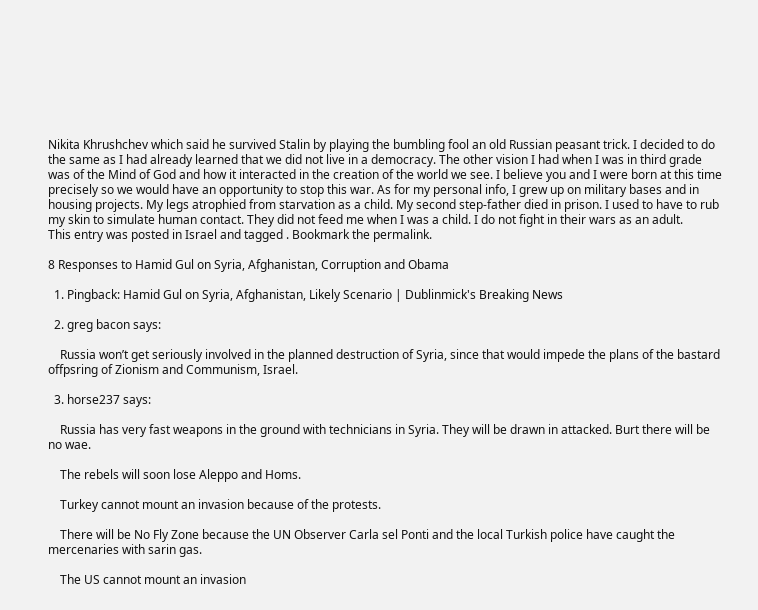Nikita Khrushchev which said he survived Stalin by playing the bumbling fool an old Russian peasant trick. I decided to do the same as I had already learned that we did not live in a democracy. The other vision I had when I was in third grade was of the Mind of God and how it interacted in the creation of the world we see. I believe you and I were born at this time precisely so we would have an opportunity to stop this war. As for my personal info, I grew up on military bases and in housing projects. My legs atrophied from starvation as a child. My second step-father died in prison. I used to have to rub my skin to simulate human contact. They did not feed me when I was a child. I do not fight in their wars as an adult.
This entry was posted in Israel and tagged . Bookmark the permalink.

8 Responses to Hamid Gul on Syria, Afghanistan, Corruption and Obama

  1. Pingback: Hamid Gul on Syria, Afghanistan, Likely Scenario | Dublinmick's Breaking News

  2. greg bacon says:

    Russia won’t get seriously involved in the planned destruction of Syria, since that would impede the plans of the bastard offpsring of Zionism and Communism, Israel.

  3. horse237 says:

    Russia has very fast weapons in the ground with technicians in Syria. They will be drawn in attacked. Burt there will be no wae.

    The rebels will soon lose Aleppo and Homs.

    Turkey cannot mount an invasion because of the protests.

    There will be No Fly Zone because the UN Observer Carla sel Ponti and the local Turkish police have caught the mercenaries with sarin gas.

    The US cannot mount an invasion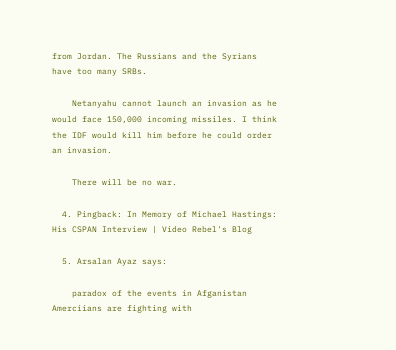from Jordan. The Russians and the Syrians have too many SRBs.

    Netanyahu cannot launch an invasion as he would face 150,000 incoming missiles. I think the IDF would kill him before he could order an invasion.

    There will be no war.

  4. Pingback: In Memory of Michael Hastings: His CSPAN Interview | Video Rebel's Blog

  5. Arsalan Ayaz says:

    paradox of the events in Afganistan Amerciians are fighting with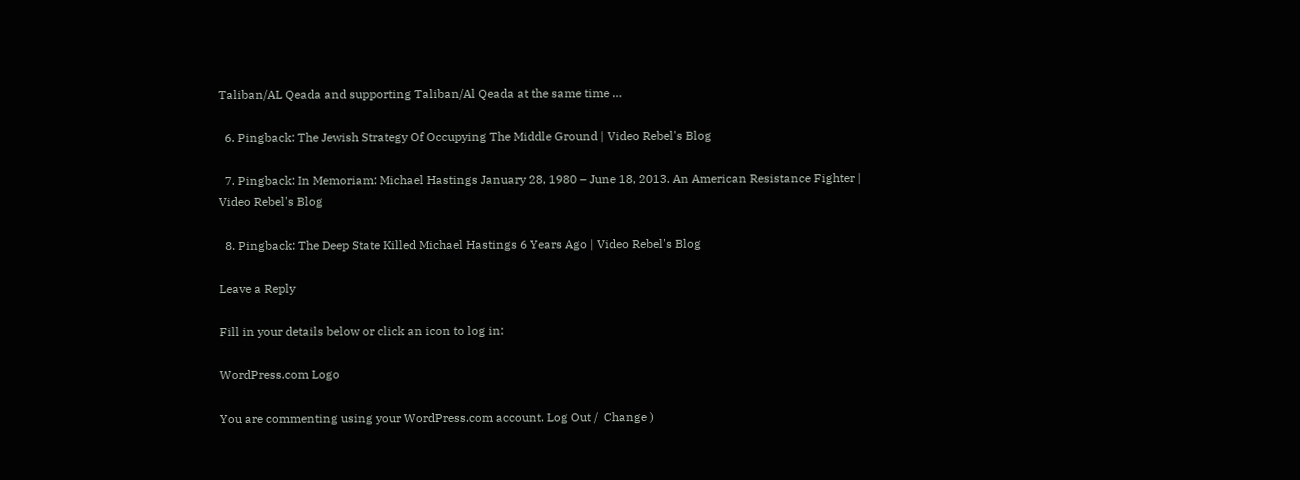Taliban/AL Qeada and supporting Taliban/Al Qeada at the same time …

  6. Pingback: The Jewish Strategy Of Occupying The Middle Ground | Video Rebel's Blog

  7. Pingback: In Memoriam: Michael Hastings January 28, 1980 – June 18, 2013. An American Resistance Fighter | Video Rebel's Blog

  8. Pingback: The Deep State Killed Michael Hastings 6 Years Ago | Video Rebel's Blog

Leave a Reply

Fill in your details below or click an icon to log in:

WordPress.com Logo

You are commenting using your WordPress.com account. Log Out /  Change )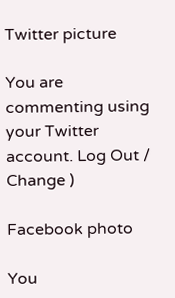Twitter picture

You are commenting using your Twitter account. Log Out /  Change )

Facebook photo

You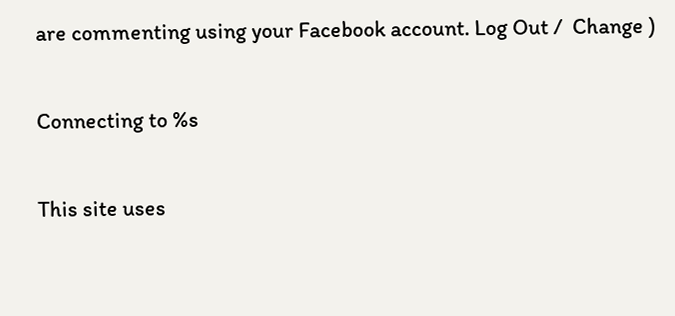are commenting using your Facebook account. Log Out /  Change )

Connecting to %s

This site uses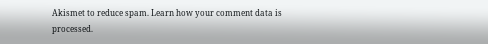Akismet to reduce spam. Learn how your comment data is processed.